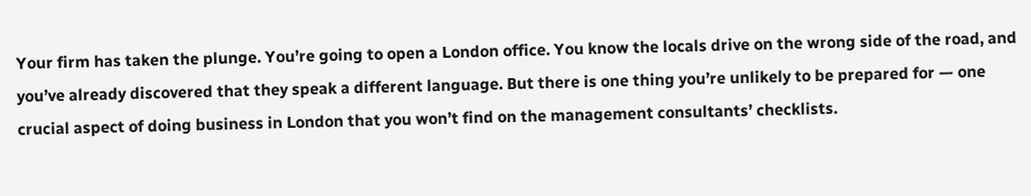Your firm has taken the plunge. You’re going to open a London office. You know the locals drive on the wrong side of the road, and you’ve already discovered that they speak a different language. But there is one thing you’re unlikely to be prepared for — one crucial aspect of doing business in London that you won’t find on the management consultants’ checklists.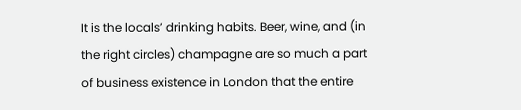It is the locals’ drinking habits. Beer, wine, and (in the right circles) champagne are so much a part of business existence in London that the entire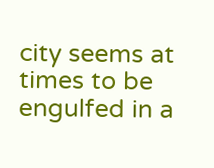city seems at times to be engulfed in a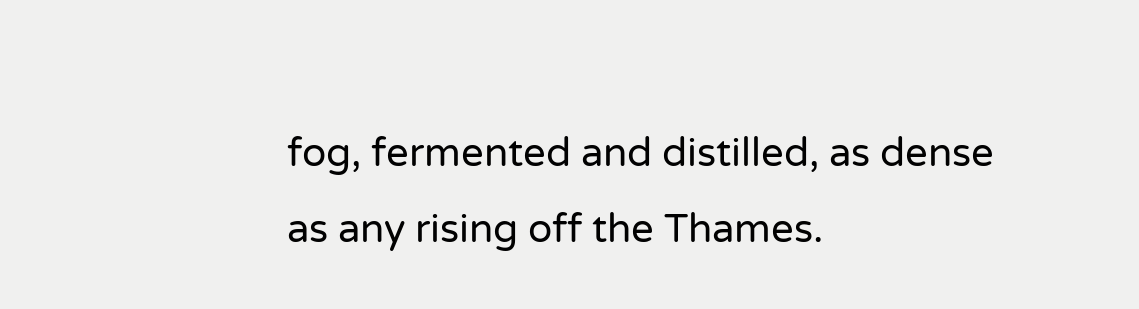fog, fermented and distilled, as dense as any rising off the Thames.